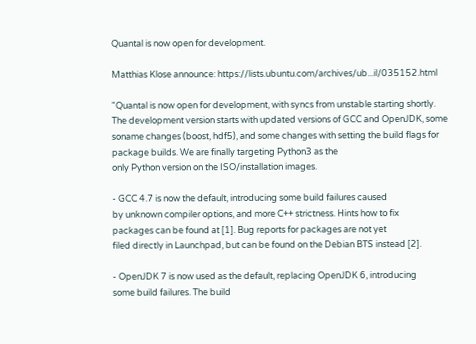Quantal is now open for development.

Matthias Klose announce: https://lists.ubuntu.com/archives/ub...il/035152.html

"Quantal is now open for development, with syncs from unstable starting shortly.
The development version starts with updated versions of GCC and OpenJDK, some
soname changes (boost, hdf5), and some changes with setting the build flags for
package builds. We are finally targeting Python3 as the
only Python version on the ISO/installation images.

- GCC 4.7 is now the default, introducing some build failures caused
by unknown compiler options, and more C++ strictness. Hints how to fix
packages can be found at [1]. Bug reports for packages are not yet
filed directly in Launchpad, but can be found on the Debian BTS instead [2].

- OpenJDK 7 is now used as the default, replacing OpenJDK 6, introducing
some build failures. The build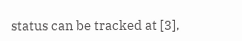status can be tracked at [3],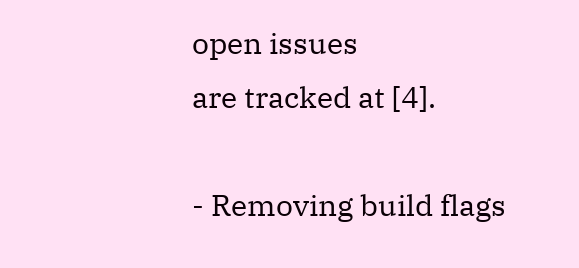open issues
are tracked at [4].

- Removing build flags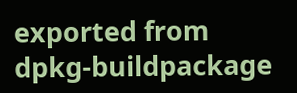exported from dpkg-buildpackage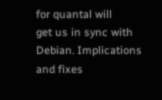for quantal will
get us in sync with Debian. Implications and fixes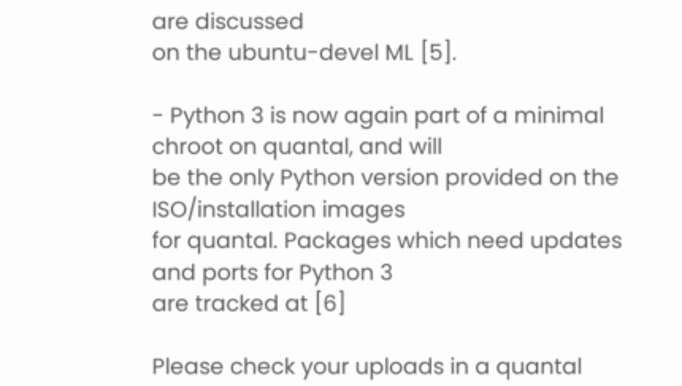are discussed
on the ubuntu-devel ML [5].

- Python 3 is now again part of a minimal chroot on quantal, and will
be the only Python version provided on the ISO/installation images
for quantal. Packages which need updates and ports for Python 3
are tracked at [6]

Please check your uploads in a quantal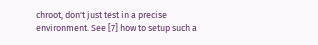chroot, don't just test in a precise
environment. See [7] how to setup such a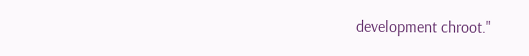development chroot."